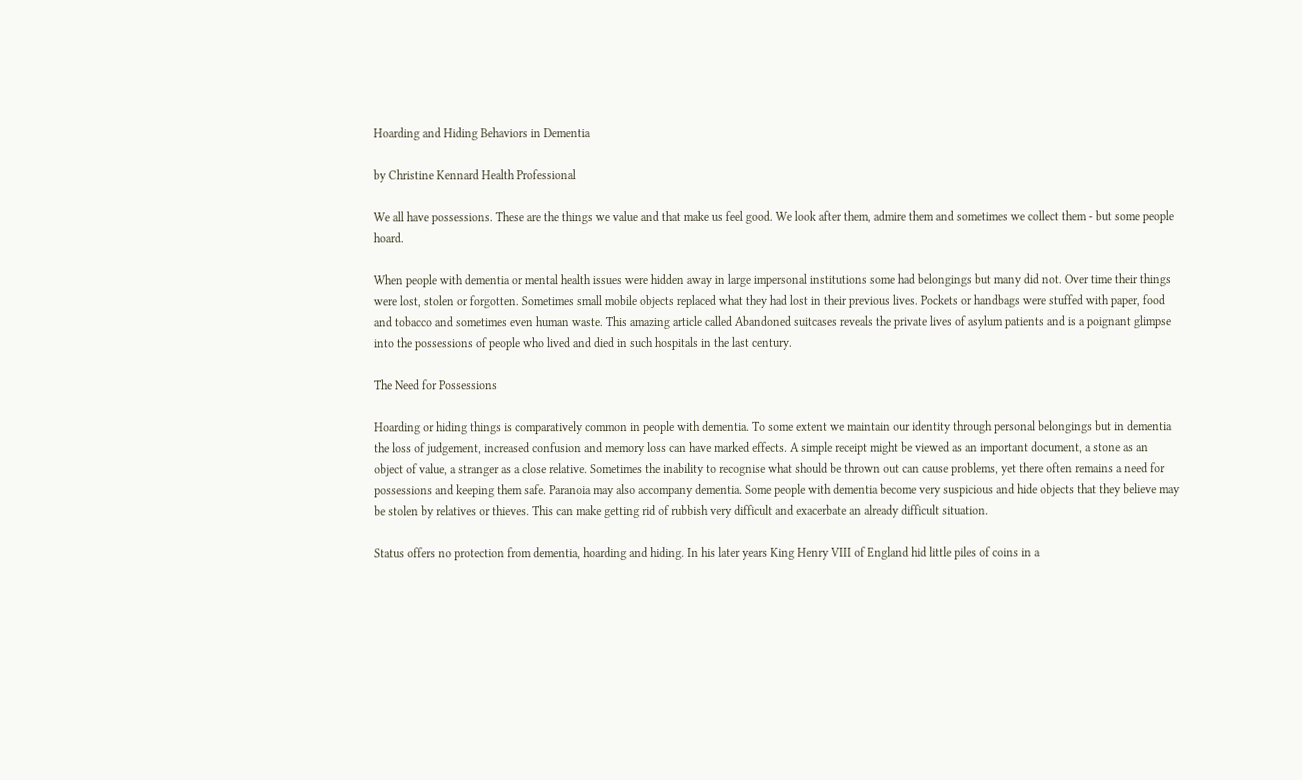Hoarding and Hiding Behaviors in Dementia

by Christine Kennard Health Professional

We all have possessions. These are the things we value and that make us feel good. We look after them, admire them and sometimes we collect them - but some people hoard.

When people with dementia or mental health issues were hidden away in large impersonal institutions some had belongings but many did not. Over time their things were lost, stolen or forgotten. Sometimes small mobile objects replaced what they had lost in their previous lives. Pockets or handbags were stuffed with paper, food and tobacco and sometimes even human waste. This amazing article called Abandoned suitcases reveals the private lives of asylum patients and is a poignant glimpse into the possessions of people who lived and died in such hospitals in the last century.

The Need for Possessions

Hoarding or hiding things is comparatively common in people with dementia. To some extent we maintain our identity through personal belongings but in dementia the loss of judgement, increased confusion and memory loss can have marked effects. A simple receipt might be viewed as an important document, a stone as an object of value, a stranger as a close relative. Sometimes the inability to recognise what should be thrown out can cause problems, yet there often remains a need for possessions and keeping them safe. Paranoia may also accompany dementia. Some people with dementia become very suspicious and hide objects that they believe may be stolen by relatives or thieves. This can make getting rid of rubbish very difficult and exacerbate an already difficult situation.

Status offers no protection from dementia, hoarding and hiding. In his later years King Henry VIII of England hid little piles of coins in a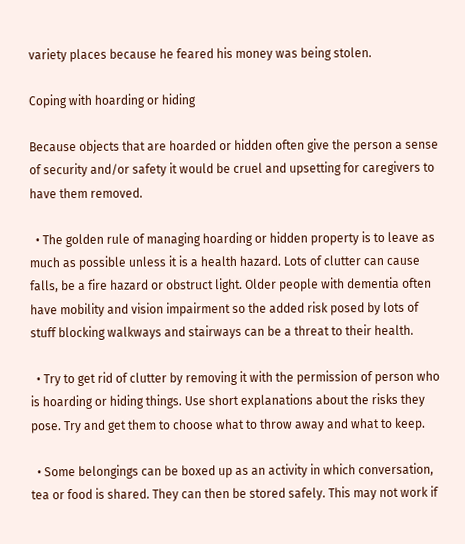variety places because he feared his money was being stolen.

Coping with hoarding or hiding

Because objects that are hoarded or hidden often give the person a sense of security and/or safety it would be cruel and upsetting for caregivers to have them removed.

  • The golden rule of managing hoarding or hidden property is to leave as much as possible unless it is a health hazard. Lots of clutter can cause falls, be a fire hazard or obstruct light. Older people with dementia often have mobility and vision impairment so the added risk posed by lots of stuff blocking walkways and stairways can be a threat to their health.

  • Try to get rid of clutter by removing it with the permission of person who is hoarding or hiding things. Use short explanations about the risks they pose. Try and get them to choose what to throw away and what to keep.

  • Some belongings can be boxed up as an activity in which conversation, tea or food is shared. They can then be stored safely. This may not work if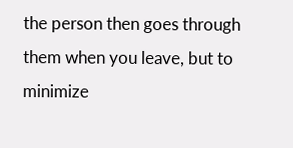the person then goes through them when you leave, but to minimize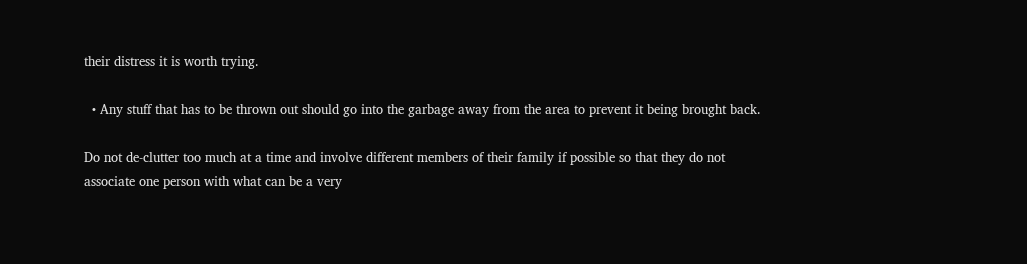their distress it is worth trying.

  • Any stuff that has to be thrown out should go into the garbage away from the area to prevent it being brought back.

Do not de-clutter too much at a time and involve different members of their family if possible so that they do not associate one person with what can be a very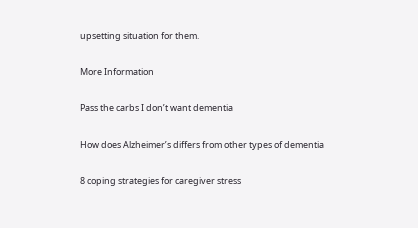upsetting situation for them.

More Information

Pass the carbs I don’t want dementia

How does Alzheimer’s differs from other types of dementia

8 coping strategies for caregiver stress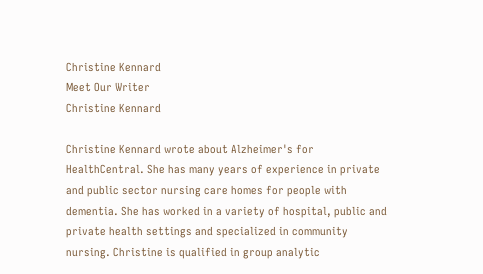Christine Kennard
Meet Our Writer
Christine Kennard

Christine Kennard wrote about Alzheimer's for HealthCentral. She has many years of experience in private and public sector nursing care homes for people with dementia. She has worked in a variety of hospital, public and private health settings and specialized in community nursing. Christine is qualified in group analytic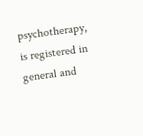psychotherapy, is registered in general and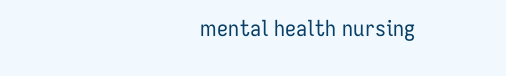mental health nursing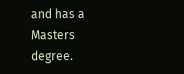and has a Masters degree.